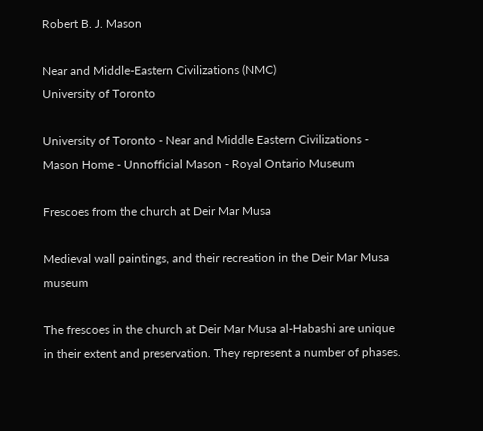Robert B. J. Mason

Near and Middle-Eastern Civilizations (NMC)
University of Toronto

University of Toronto - Near and Middle Eastern Civilizations - Mason Home - Unnofficial Mason - Royal Ontario Museum

Frescoes from the church at Deir Mar Musa

Medieval wall paintings, and their recreation in the Deir Mar Musa museum

The frescoes in the church at Deir Mar Musa al-Habashi are unique in their extent and preservation. They represent a number of phases.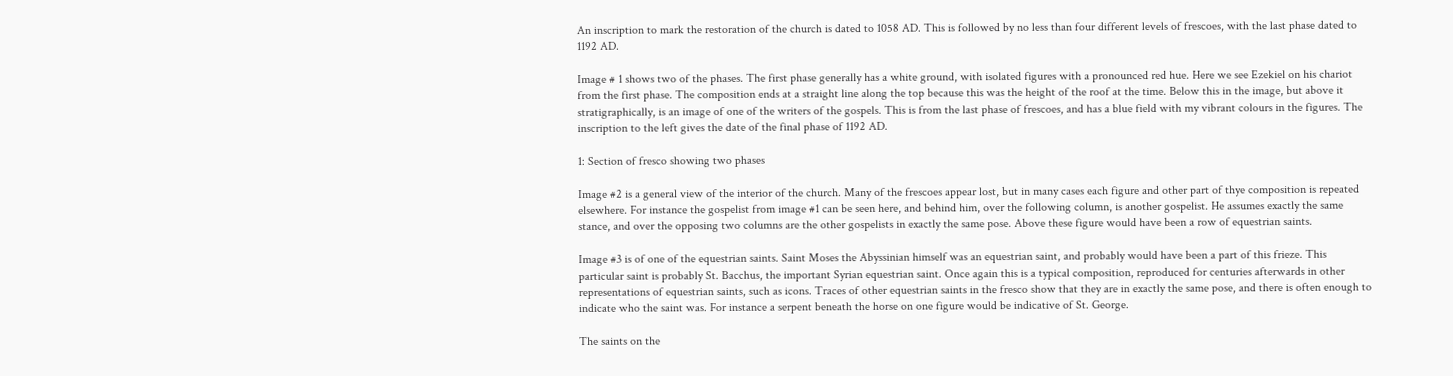An inscription to mark the restoration of the church is dated to 1058 AD. This is followed by no less than four different levels of frescoes, with the last phase dated to 1192 AD.

Image # 1 shows two of the phases. The first phase generally has a white ground, with isolated figures with a pronounced red hue. Here we see Ezekiel on his chariot from the first phase. The composition ends at a straight line along the top because this was the height of the roof at the time. Below this in the image, but above it stratigraphically, is an image of one of the writers of the gospels. This is from the last phase of frescoes, and has a blue field with my vibrant colours in the figures. The inscription to the left gives the date of the final phase of 1192 AD.

1: Section of fresco showing two phases

Image #2 is a general view of the interior of the church. Many of the frescoes appear lost, but in many cases each figure and other part of thye composition is repeated elsewhere. For instance the gospelist from image #1 can be seen here, and behind him, over the following column, is another gospelist. He assumes exactly the same stance, and over the opposing two columns are the other gospelists in exactly the same pose. Above these figure would have been a row of equestrian saints.

Image #3 is of one of the equestrian saints. Saint Moses the Abyssinian himself was an equestrian saint, and probably would have been a part of this frieze. This particular saint is probably St. Bacchus, the important Syrian equestrian saint. Once again this is a typical composition, reproduced for centuries afterwards in other representations of equestrian saints, such as icons. Traces of other equestrian saints in the fresco show that they are in exactly the same pose, and there is often enough to indicate who the saint was. For instance a serpent beneath the horse on one figure would be indicative of St. George.

The saints on the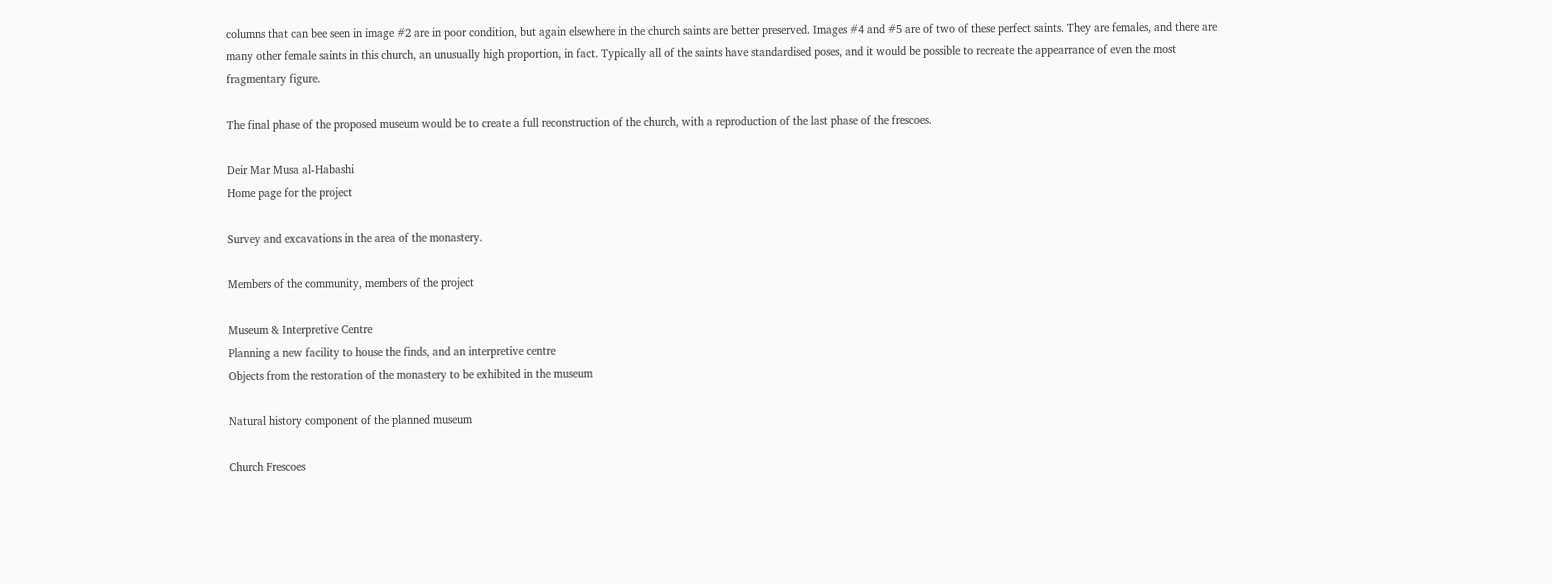columns that can bee seen in image #2 are in poor condition, but again elsewhere in the church saints are better preserved. Images #4 and #5 are of two of these perfect saints. They are females, and there are many other female saints in this church, an unusually high proportion, in fact. Typically all of the saints have standardised poses, and it would be possible to recreate the appearrance of even the most fragmentary figure.

The final phase of the proposed museum would be to create a full reconstruction of the church, with a reproduction of the last phase of the frescoes.

Deir Mar Musa al-Habashi
Home page for the project

Survey and excavations in the area of the monastery.

Members of the community, members of the project

Museum & Interpretive Centre
Planning a new facility to house the finds, and an interpretive centre
Objects from the restoration of the monastery to be exhibited in the museum

Natural history component of the planned museum

Church Frescoes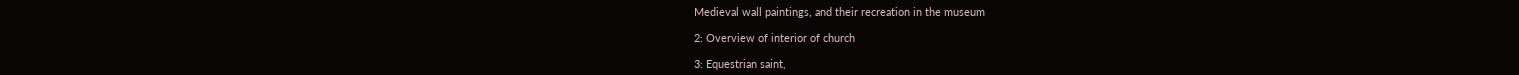Medieval wall paintings, and their recreation in the museum

2: Overview of interior of church

3: Equestrian saint,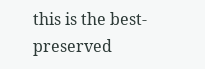this is the best-preserved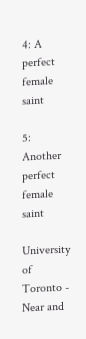4: A perfect female saint

5: Another perfect female saint

University of Toronto - Near and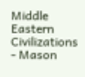Middle Eastern Civilizations - Mason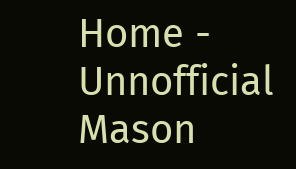Home - Unnofficial Mason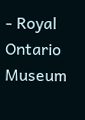- Royal Ontario Museum